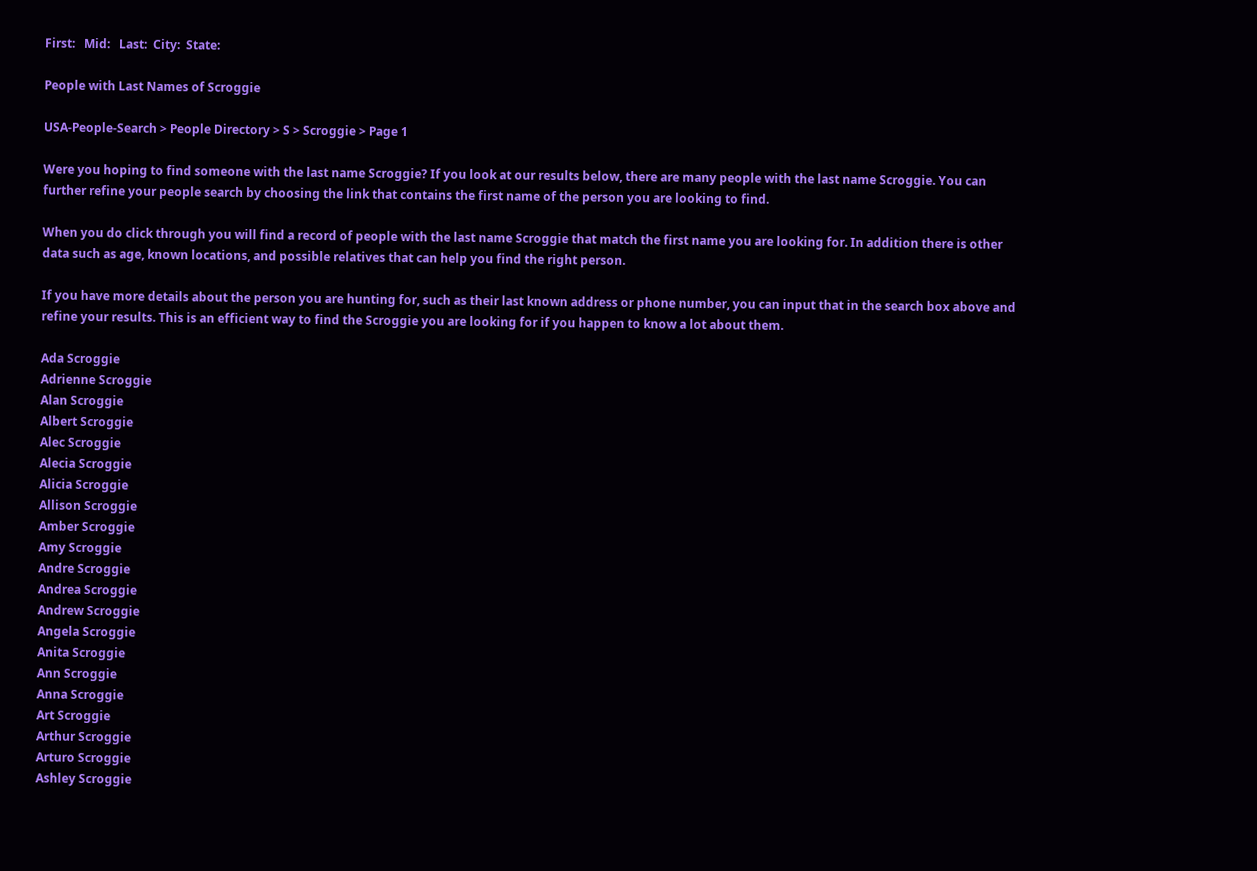First:   Mid:   Last:  City:  State:

People with Last Names of Scroggie

USA-People-Search > People Directory > S > Scroggie > Page 1

Were you hoping to find someone with the last name Scroggie? If you look at our results below, there are many people with the last name Scroggie. You can further refine your people search by choosing the link that contains the first name of the person you are looking to find.

When you do click through you will find a record of people with the last name Scroggie that match the first name you are looking for. In addition there is other data such as age, known locations, and possible relatives that can help you find the right person.

If you have more details about the person you are hunting for, such as their last known address or phone number, you can input that in the search box above and refine your results. This is an efficient way to find the Scroggie you are looking for if you happen to know a lot about them.

Ada Scroggie
Adrienne Scroggie
Alan Scroggie
Albert Scroggie
Alec Scroggie
Alecia Scroggie
Alicia Scroggie
Allison Scroggie
Amber Scroggie
Amy Scroggie
Andre Scroggie
Andrea Scroggie
Andrew Scroggie
Angela Scroggie
Anita Scroggie
Ann Scroggie
Anna Scroggie
Art Scroggie
Arthur Scroggie
Arturo Scroggie
Ashley Scroggie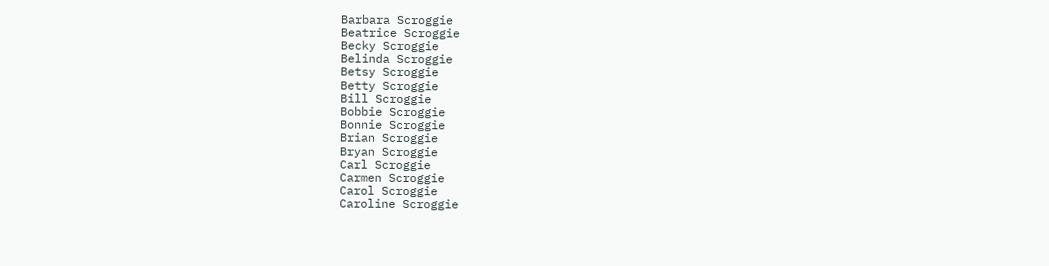Barbara Scroggie
Beatrice Scroggie
Becky Scroggie
Belinda Scroggie
Betsy Scroggie
Betty Scroggie
Bill Scroggie
Bobbie Scroggie
Bonnie Scroggie
Brian Scroggie
Bryan Scroggie
Carl Scroggie
Carmen Scroggie
Carol Scroggie
Caroline Scroggie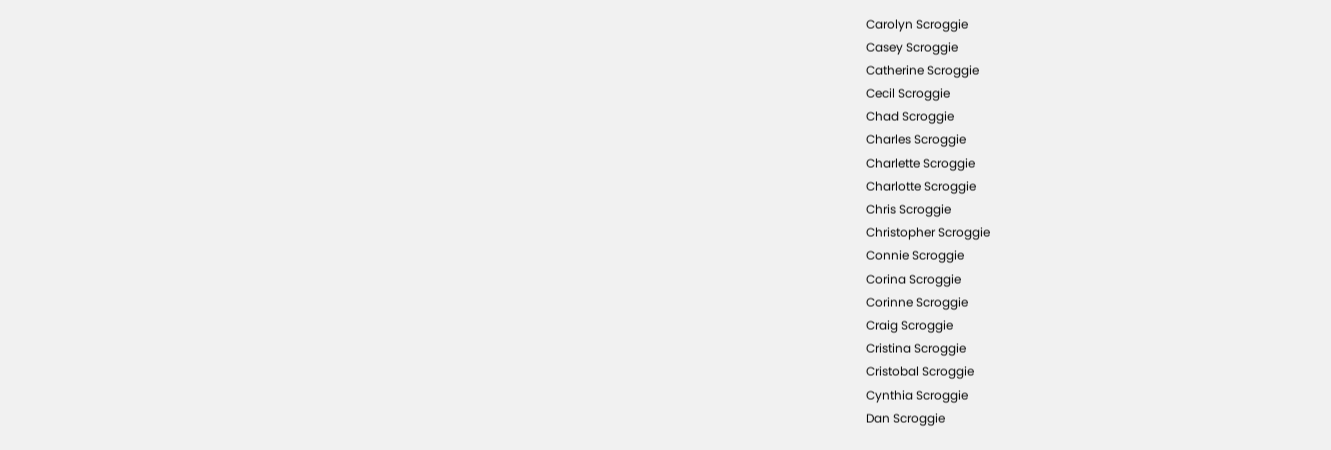Carolyn Scroggie
Casey Scroggie
Catherine Scroggie
Cecil Scroggie
Chad Scroggie
Charles Scroggie
Charlette Scroggie
Charlotte Scroggie
Chris Scroggie
Christopher Scroggie
Connie Scroggie
Corina Scroggie
Corinne Scroggie
Craig Scroggie
Cristina Scroggie
Cristobal Scroggie
Cynthia Scroggie
Dan Scroggie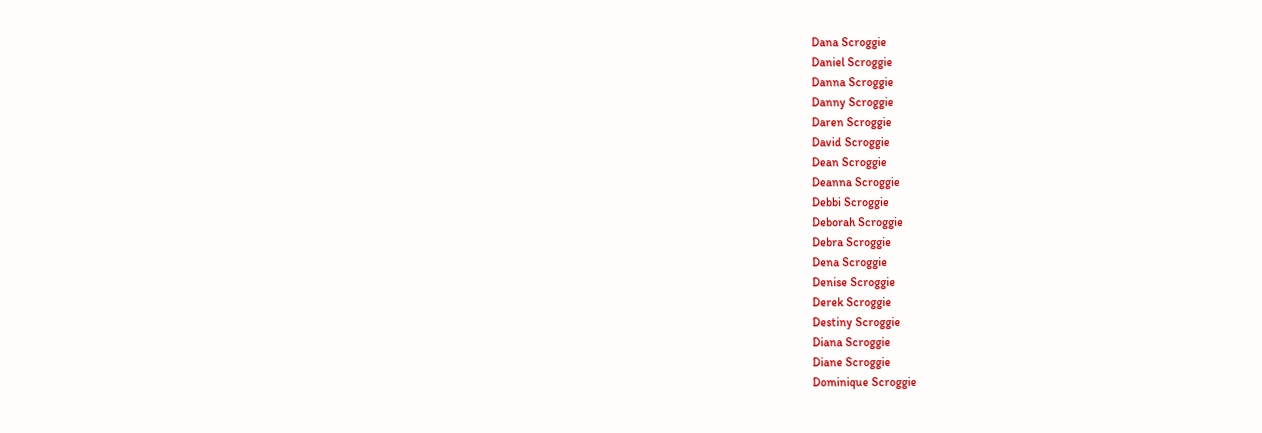Dana Scroggie
Daniel Scroggie
Danna Scroggie
Danny Scroggie
Daren Scroggie
David Scroggie
Dean Scroggie
Deanna Scroggie
Debbi Scroggie
Deborah Scroggie
Debra Scroggie
Dena Scroggie
Denise Scroggie
Derek Scroggie
Destiny Scroggie
Diana Scroggie
Diane Scroggie
Dominique Scroggie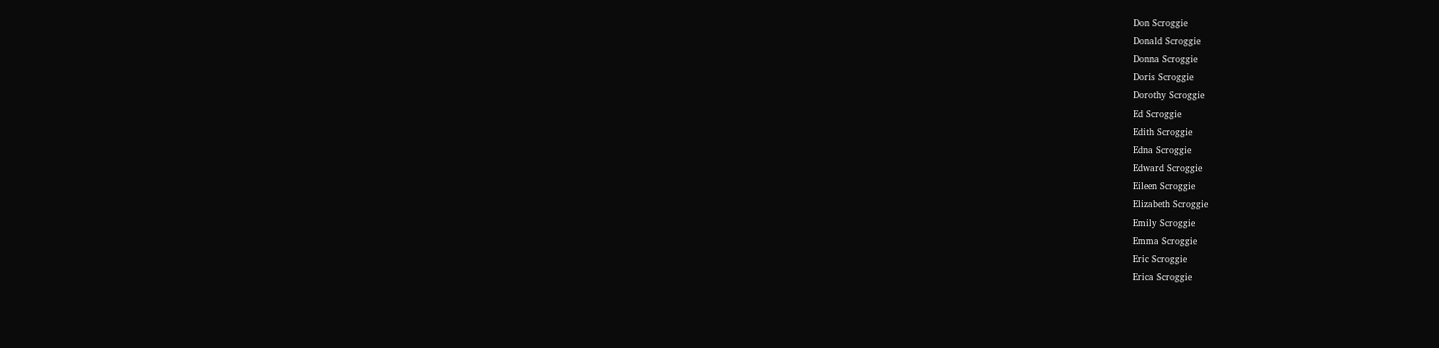Don Scroggie
Donald Scroggie
Donna Scroggie
Doris Scroggie
Dorothy Scroggie
Ed Scroggie
Edith Scroggie
Edna Scroggie
Edward Scroggie
Eileen Scroggie
Elizabeth Scroggie
Emily Scroggie
Emma Scroggie
Eric Scroggie
Erica Scroggie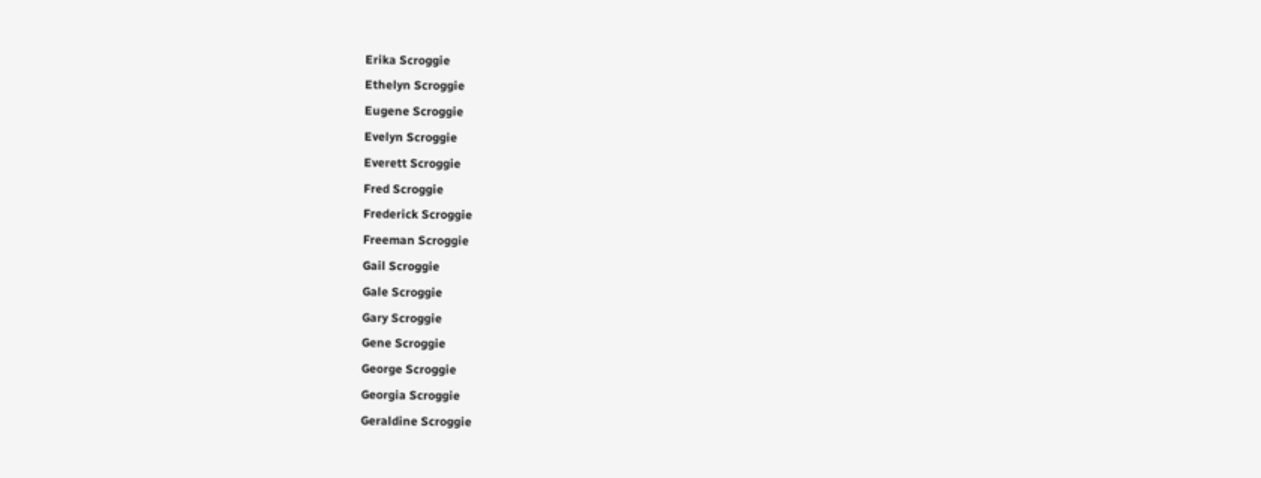Erika Scroggie
Ethelyn Scroggie
Eugene Scroggie
Evelyn Scroggie
Everett Scroggie
Fred Scroggie
Frederick Scroggie
Freeman Scroggie
Gail Scroggie
Gale Scroggie
Gary Scroggie
Gene Scroggie
George Scroggie
Georgia Scroggie
Geraldine Scroggie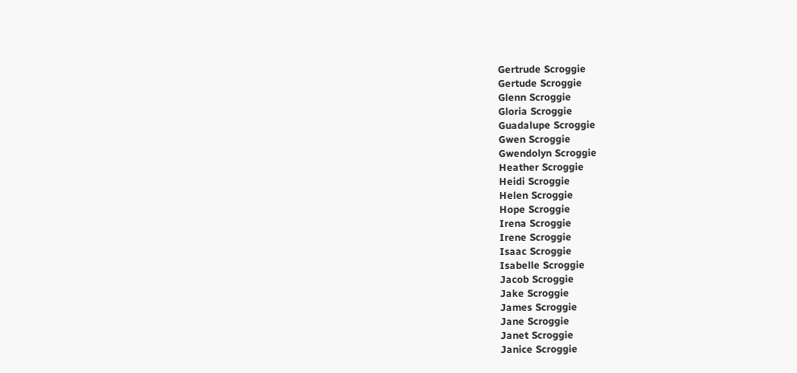Gertrude Scroggie
Gertude Scroggie
Glenn Scroggie
Gloria Scroggie
Guadalupe Scroggie
Gwen Scroggie
Gwendolyn Scroggie
Heather Scroggie
Heidi Scroggie
Helen Scroggie
Hope Scroggie
Irena Scroggie
Irene Scroggie
Isaac Scroggie
Isabelle Scroggie
Jacob Scroggie
Jake Scroggie
James Scroggie
Jane Scroggie
Janet Scroggie
Janice Scroggie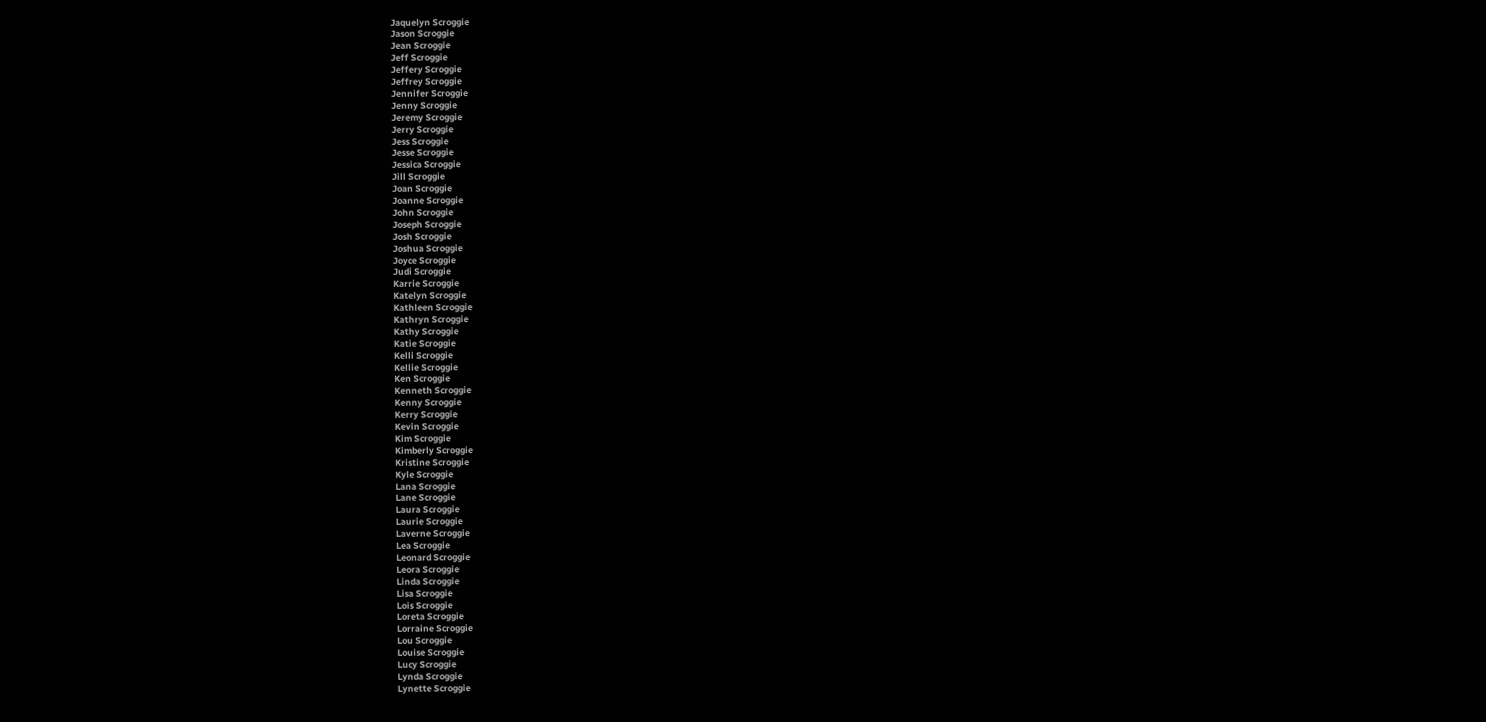Jaquelyn Scroggie
Jason Scroggie
Jean Scroggie
Jeff Scroggie
Jeffery Scroggie
Jeffrey Scroggie
Jennifer Scroggie
Jenny Scroggie
Jeremy Scroggie
Jerry Scroggie
Jess Scroggie
Jesse Scroggie
Jessica Scroggie
Jill Scroggie
Joan Scroggie
Joanne Scroggie
John Scroggie
Joseph Scroggie
Josh Scroggie
Joshua Scroggie
Joyce Scroggie
Judi Scroggie
Karrie Scroggie
Katelyn Scroggie
Kathleen Scroggie
Kathryn Scroggie
Kathy Scroggie
Katie Scroggie
Kelli Scroggie
Kellie Scroggie
Ken Scroggie
Kenneth Scroggie
Kenny Scroggie
Kerry Scroggie
Kevin Scroggie
Kim Scroggie
Kimberly Scroggie
Kristine Scroggie
Kyle Scroggie
Lana Scroggie
Lane Scroggie
Laura Scroggie
Laurie Scroggie
Laverne Scroggie
Lea Scroggie
Leonard Scroggie
Leora Scroggie
Linda Scroggie
Lisa Scroggie
Lois Scroggie
Loreta Scroggie
Lorraine Scroggie
Lou Scroggie
Louise Scroggie
Lucy Scroggie
Lynda Scroggie
Lynette Scroggie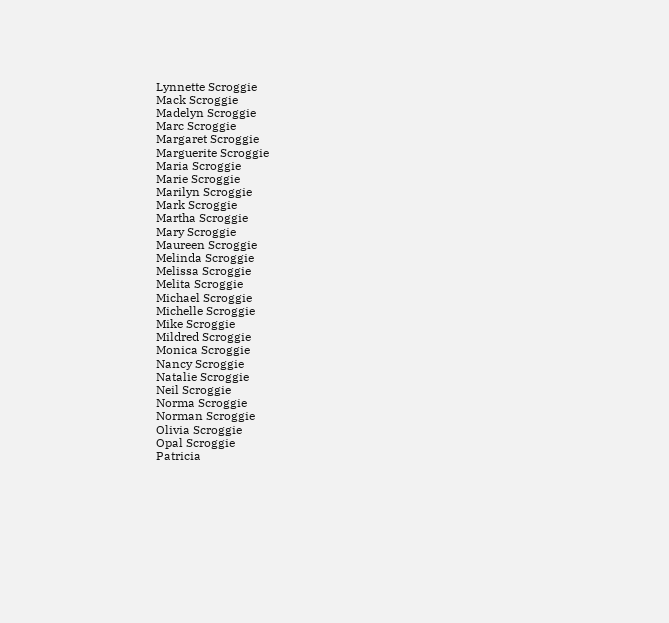Lynnette Scroggie
Mack Scroggie
Madelyn Scroggie
Marc Scroggie
Margaret Scroggie
Marguerite Scroggie
Maria Scroggie
Marie Scroggie
Marilyn Scroggie
Mark Scroggie
Martha Scroggie
Mary Scroggie
Maureen Scroggie
Melinda Scroggie
Melissa Scroggie
Melita Scroggie
Michael Scroggie
Michelle Scroggie
Mike Scroggie
Mildred Scroggie
Monica Scroggie
Nancy Scroggie
Natalie Scroggie
Neil Scroggie
Norma Scroggie
Norman Scroggie
Olivia Scroggie
Opal Scroggie
Patricia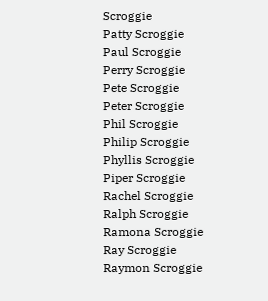Scroggie
Patty Scroggie
Paul Scroggie
Perry Scroggie
Pete Scroggie
Peter Scroggie
Phil Scroggie
Philip Scroggie
Phyllis Scroggie
Piper Scroggie
Rachel Scroggie
Ralph Scroggie
Ramona Scroggie
Ray Scroggie
Raymon Scroggie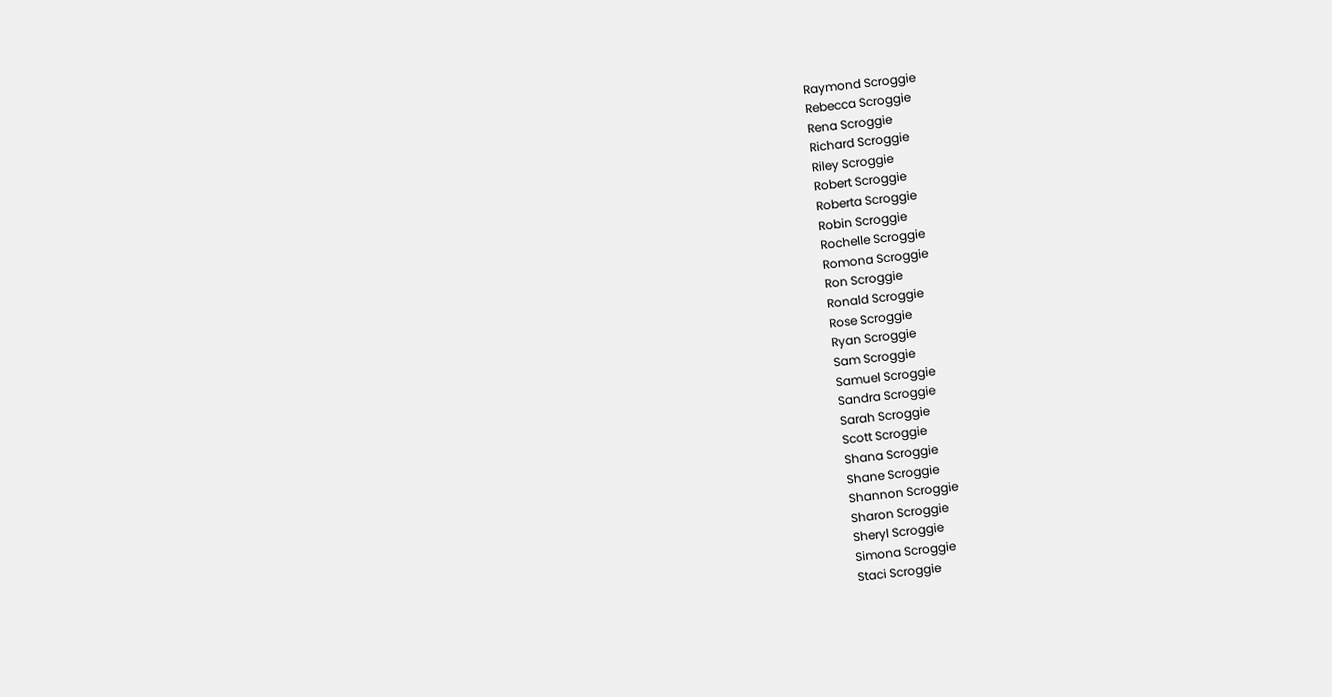Raymond Scroggie
Rebecca Scroggie
Rena Scroggie
Richard Scroggie
Riley Scroggie
Robert Scroggie
Roberta Scroggie
Robin Scroggie
Rochelle Scroggie
Romona Scroggie
Ron Scroggie
Ronald Scroggie
Rose Scroggie
Ryan Scroggie
Sam Scroggie
Samuel Scroggie
Sandra Scroggie
Sarah Scroggie
Scott Scroggie
Shana Scroggie
Shane Scroggie
Shannon Scroggie
Sharon Scroggie
Sheryl Scroggie
Simona Scroggie
Staci Scroggie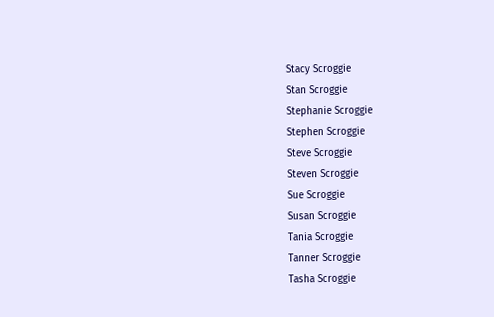Stacy Scroggie
Stan Scroggie
Stephanie Scroggie
Stephen Scroggie
Steve Scroggie
Steven Scroggie
Sue Scroggie
Susan Scroggie
Tania Scroggie
Tanner Scroggie
Tasha Scroggie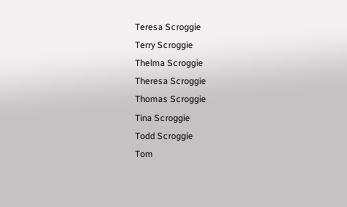Teresa Scroggie
Terry Scroggie
Thelma Scroggie
Theresa Scroggie
Thomas Scroggie
Tina Scroggie
Todd Scroggie
Tom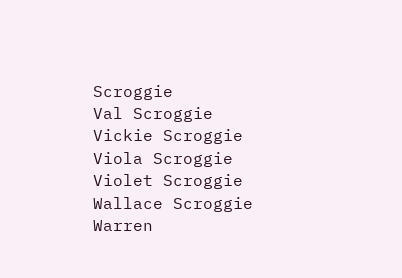Scroggie
Val Scroggie
Vickie Scroggie
Viola Scroggie
Violet Scroggie
Wallace Scroggie
Warren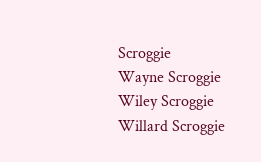Scroggie
Wayne Scroggie
Wiley Scroggie
Willard Scroggie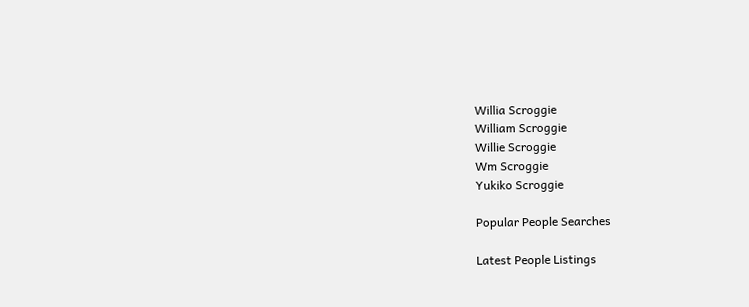Willia Scroggie
William Scroggie
Willie Scroggie
Wm Scroggie
Yukiko Scroggie

Popular People Searches

Latest People Listings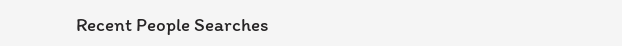Recent People Searches